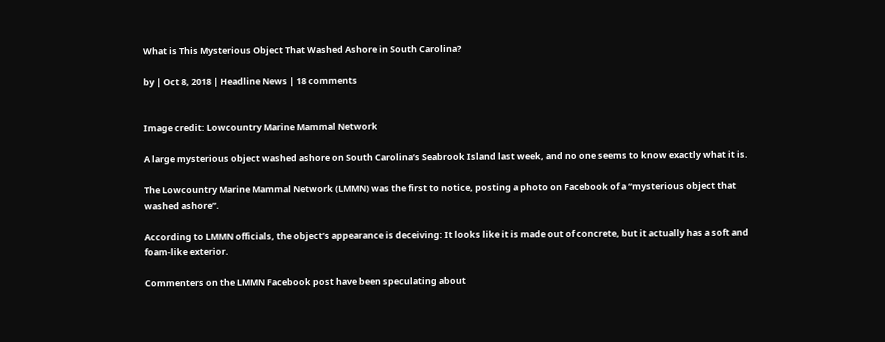What is This Mysterious Object That Washed Ashore in South Carolina?

by | Oct 8, 2018 | Headline News | 18 comments


Image credit: Lowcountry Marine Mammal Network

A large mysterious object washed ashore on South Carolina’s Seabrook Island last week, and no one seems to know exactly what it is.

The Lowcountry Marine Mammal Network (LMMN) was the first to notice, posting a photo on Facebook of a “mysterious object that washed ashore”.

According to LMMN officials, the object’s appearance is deceiving: It looks like it is made out of concrete, but it actually has a soft and foam-like exterior.

Commenters on the LMMN Facebook post have been speculating about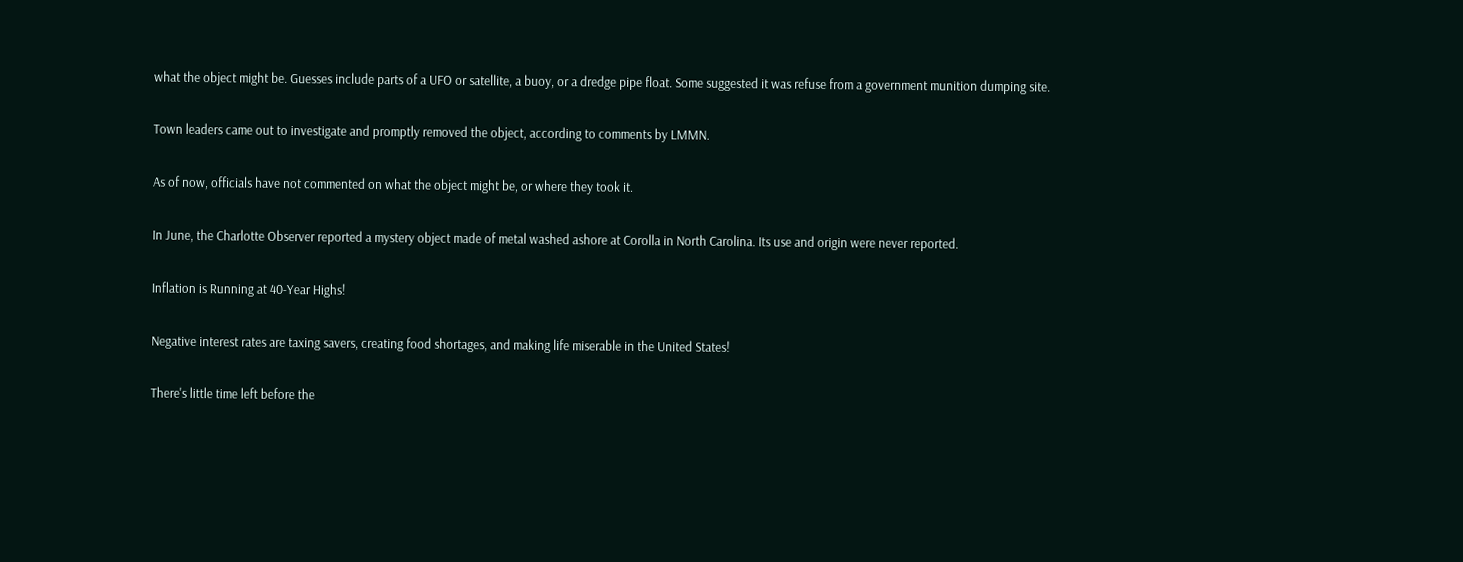what the object might be. Guesses include parts of a UFO or satellite, a buoy, or a dredge pipe float. Some suggested it was refuse from a government munition dumping site.

Town leaders came out to investigate and promptly removed the object, according to comments by LMMN.

As of now, officials have not commented on what the object might be, or where they took it.

In June, the Charlotte Observer reported a mystery object made of metal washed ashore at Corolla in North Carolina. Its use and origin were never reported.

Inflation is Running at 40-Year Highs!

Negative interest rates are taxing savers, creating food shortages, and making life miserable in the United States!

There's little time left before the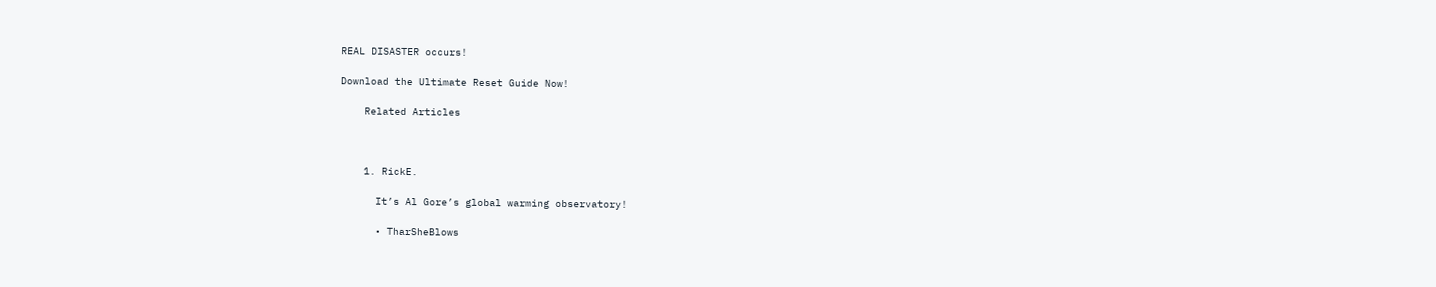REAL DISASTER occurs!

Download the Ultimate Reset Guide Now!

    Related Articles



    1. RickE.

      It’s Al Gore’s global warming observatory!

      • TharSheBlows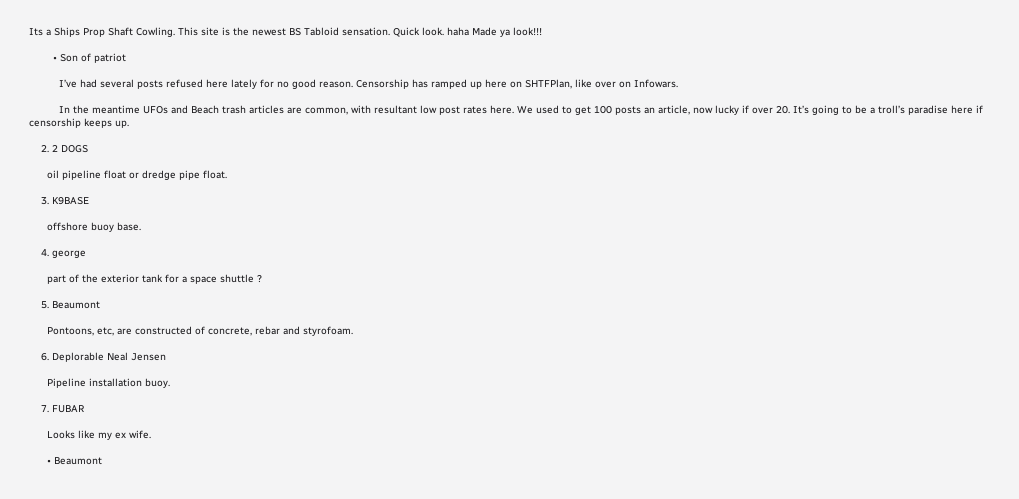Its a Ships Prop Shaft Cowling. This site is the newest BS Tabloid sensation. Quick look. haha Made ya look!!!

        • Son of patriot

          I’ve had several posts refused here lately for no good reason. Censorship has ramped up here on SHTFPlan, like over on Infowars.

          In the meantime UFOs and Beach trash articles are common, with resultant low post rates here. We used to get 100 posts an article, now lucky if over 20. It’s going to be a troll’s paradise here if censorship keeps up.

    2. 2 DOGS

      oil pipeline float or dredge pipe float.

    3. K9BASE

      offshore buoy base.

    4. george

      part of the exterior tank for a space shuttle ?

    5. Beaumont

      Pontoons, etc, are constructed of concrete, rebar and styrofoam.

    6. Deplorable Neal Jensen

      Pipeline installation buoy.

    7. FUBAR

      Looks like my ex wife.

      • Beaumont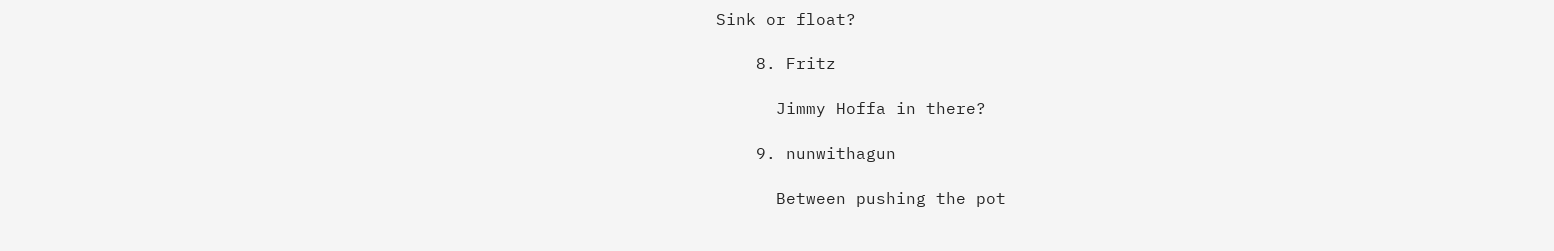Sink or float?

    8. Fritz

      Jimmy Hoffa in there?

    9. nunwithagun

      Between pushing the pot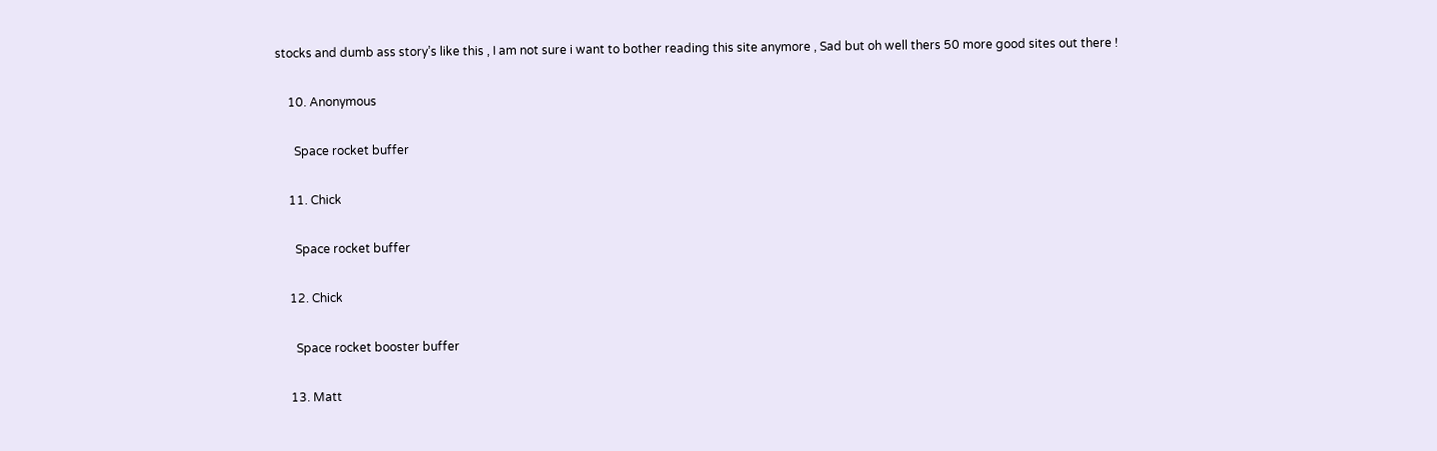stocks and dumb ass story’s like this , I am not sure i want to bother reading this site anymore , Sad but oh well thers 50 more good sites out there !

    10. Anonymous

      Space rocket buffer

    11. Chick

      Space rocket buffer

    12. Chick

      Space rocket booster buffer

    13. Matt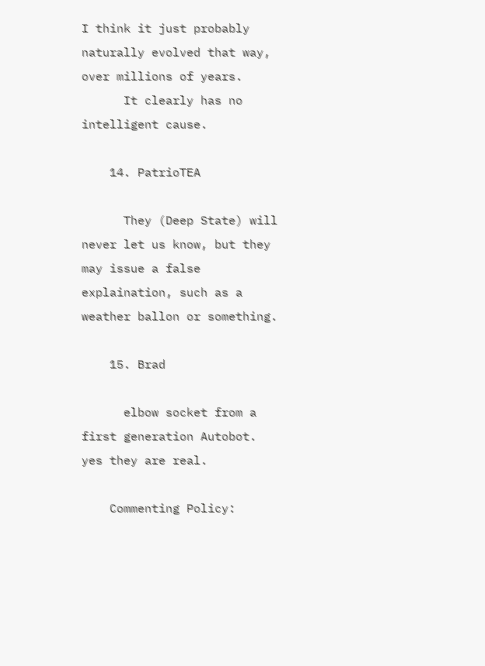I think it just probably naturally evolved that way, over millions of years.
      It clearly has no intelligent cause.

    14. PatrioTEA

      They (Deep State) will never let us know, but they may issue a false explaination, such as a weather ballon or something.

    15. Brad

      elbow socket from a first generation Autobot. yes they are real.

    Commenting Policy: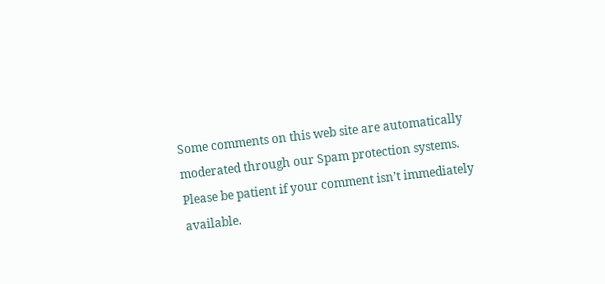Some comments on this web site are automatically moderated through our Spam protection systems. Please be patient if your comment isn’t immediately available.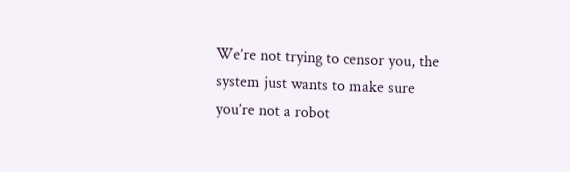We’re not trying to censor you, the system just wants to make sure you’re not a robot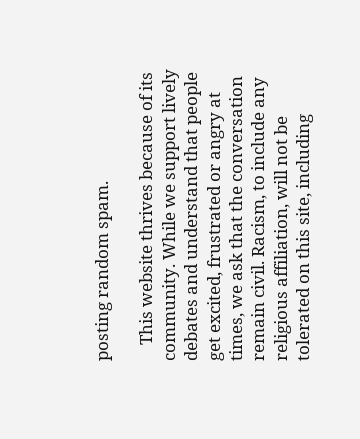posting random spam.

    This website thrives because of its community. While we support lively debates and understand that people get excited, frustrated or angry at times, we ask that the conversation remain civil. Racism, to include any religious affiliation, will not be tolerated on this site, including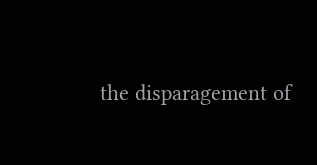the disparagement of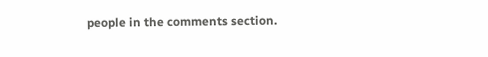people in the comments section.